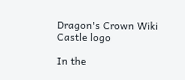Dragon's Crown Wiki
Castle logo

In the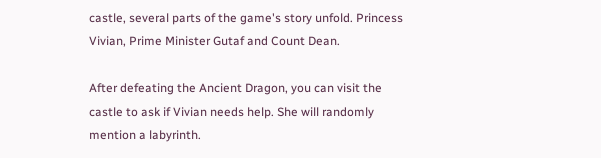castle, several parts of the game's story unfold. Princess Vivian, Prime Minister Gutaf and Count Dean.

After defeating the Ancient Dragon, you can visit the castle to ask if Vivian needs help. She will randomly mention a labyrinth.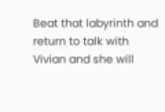Beat that labyrinth and return to talk with Vivian and she will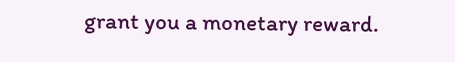grant you a monetary reward.